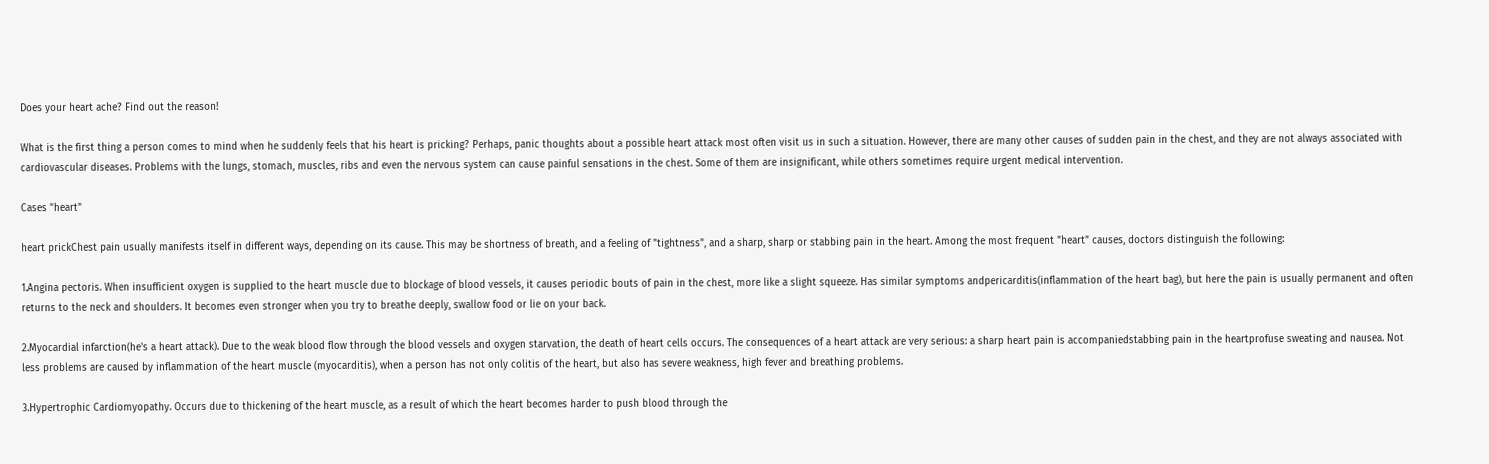Does your heart ache? Find out the reason!

What is the first thing a person comes to mind when he suddenly feels that his heart is pricking? Perhaps, panic thoughts about a possible heart attack most often visit us in such a situation. However, there are many other causes of sudden pain in the chest, and they are not always associated with cardiovascular diseases. Problems with the lungs, stomach, muscles, ribs and even the nervous system can cause painful sensations in the chest. Some of them are insignificant, while others sometimes require urgent medical intervention.

Cases "heart"

heart prickChest pain usually manifests itself in different ways, depending on its cause. This may be shortness of breath, and a feeling of "tightness", and a sharp, sharp or stabbing pain in the heart. Among the most frequent "heart" causes, doctors distinguish the following:

1.Angina pectoris. When insufficient oxygen is supplied to the heart muscle due to blockage of blood vessels, it causes periodic bouts of pain in the chest, more like a slight squeeze. Has similar symptoms andpericarditis(inflammation of the heart bag), but here the pain is usually permanent and often returns to the neck and shoulders. It becomes even stronger when you try to breathe deeply, swallow food or lie on your back.

2.Myocardial infarction(he's a heart attack). Due to the weak blood flow through the blood vessels and oxygen starvation, the death of heart cells occurs. The consequences of a heart attack are very serious: a sharp heart pain is accompaniedstabbing pain in the heartprofuse sweating and nausea. Not less problems are caused by inflammation of the heart muscle (myocarditis), when a person has not only colitis of the heart, but also has severe weakness, high fever and breathing problems.

3.Hypertrophic Cardiomyopathy. Occurs due to thickening of the heart muscle, as a result of which the heart becomes harder to push blood through the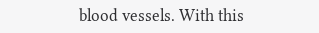blood vessels. With this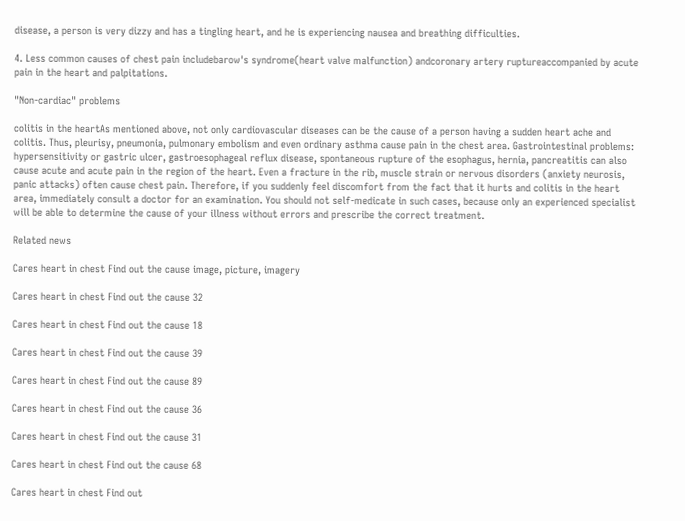disease, a person is very dizzy and has a tingling heart, and he is experiencing nausea and breathing difficulties.

4. Less common causes of chest pain includebarow's syndrome(heart valve malfunction) andcoronary artery ruptureaccompanied by acute pain in the heart and palpitations.

"Non-cardiac" problems

colitis in the heartAs mentioned above, not only cardiovascular diseases can be the cause of a person having a sudden heart ache and colitis. Thus, pleurisy, pneumonia, pulmonary embolism and even ordinary asthma cause pain in the chest area. Gastrointestinal problems: hypersensitivity or gastric ulcer, gastroesophageal reflux disease, spontaneous rupture of the esophagus, hernia, pancreatitis can also cause acute and acute pain in the region of the heart. Even a fracture in the rib, muscle strain or nervous disorders (anxiety neurosis, panic attacks) often cause chest pain. Therefore, if you suddenly feel discomfort from the fact that it hurts and colitis in the heart area, immediately consult a doctor for an examination. You should not self-medicate in such cases, because only an experienced specialist will be able to determine the cause of your illness without errors and prescribe the correct treatment.

Related news

Cares heart in chest Find out the cause image, picture, imagery

Cares heart in chest Find out the cause 32

Cares heart in chest Find out the cause 18

Cares heart in chest Find out the cause 39

Cares heart in chest Find out the cause 89

Cares heart in chest Find out the cause 36

Cares heart in chest Find out the cause 31

Cares heart in chest Find out the cause 68

Cares heart in chest Find out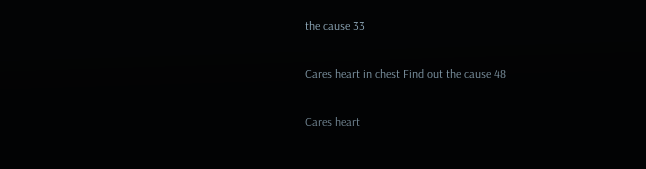the cause 33

Cares heart in chest Find out the cause 48

Cares heart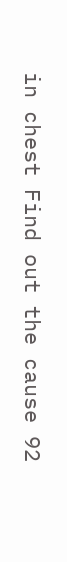in chest Find out the cause 92